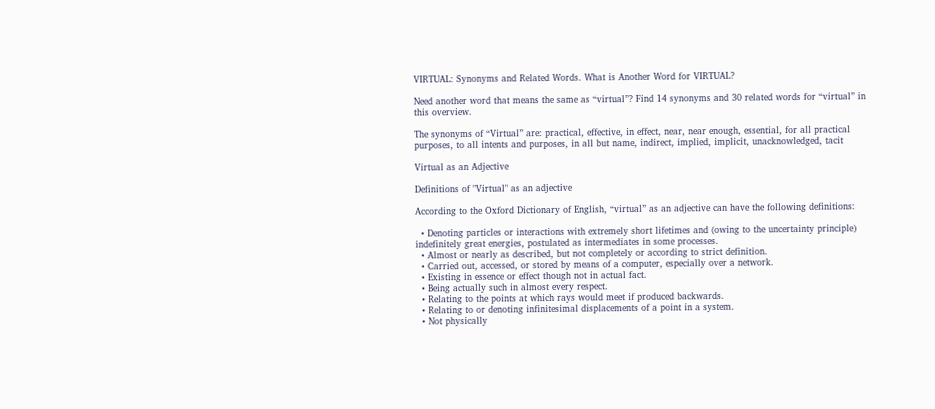VIRTUAL: Synonyms and Related Words. What is Another Word for VIRTUAL?

Need another word that means the same as “virtual”? Find 14 synonyms and 30 related words for “virtual” in this overview.

The synonyms of “Virtual” are: practical, effective, in effect, near, near enough, essential, for all practical purposes, to all intents and purposes, in all but name, indirect, implied, implicit, unacknowledged, tacit

Virtual as an Adjective

Definitions of "Virtual" as an adjective

According to the Oxford Dictionary of English, “virtual” as an adjective can have the following definitions:

  • Denoting particles or interactions with extremely short lifetimes and (owing to the uncertainty principle) indefinitely great energies, postulated as intermediates in some processes.
  • Almost or nearly as described, but not completely or according to strict definition.
  • Carried out, accessed, or stored by means of a computer, especially over a network.
  • Existing in essence or effect though not in actual fact.
  • Being actually such in almost every respect.
  • Relating to the points at which rays would meet if produced backwards.
  • Relating to or denoting infinitesimal displacements of a point in a system.
  • Not physically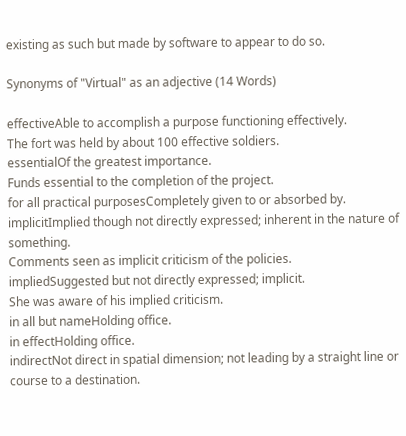existing as such but made by software to appear to do so.

Synonyms of "Virtual" as an adjective (14 Words)

effectiveAble to accomplish a purpose functioning effectively.
The fort was held by about 100 effective soldiers.
essentialOf the greatest importance.
Funds essential to the completion of the project.
for all practical purposesCompletely given to or absorbed by.
implicitImplied though not directly expressed; inherent in the nature of something.
Comments seen as implicit criticism of the policies.
impliedSuggested but not directly expressed; implicit.
She was aware of his implied criticism.
in all but nameHolding office.
in effectHolding office.
indirectNot direct in spatial dimension; not leading by a straight line or course to a destination.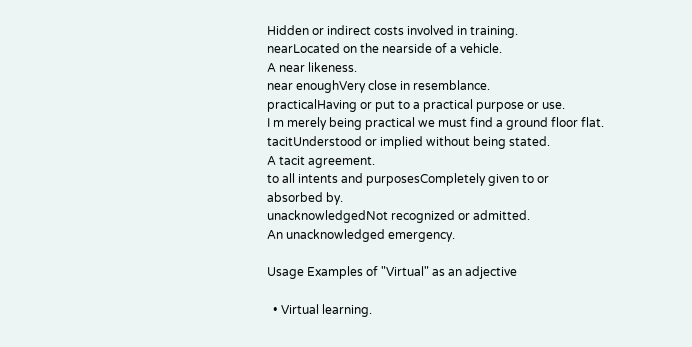Hidden or indirect costs involved in training.
nearLocated on the nearside of a vehicle.
A near likeness.
near enoughVery close in resemblance.
practicalHaving or put to a practical purpose or use.
I m merely being practical we must find a ground floor flat.
tacitUnderstood or implied without being stated.
A tacit agreement.
to all intents and purposesCompletely given to or absorbed by.
unacknowledgedNot recognized or admitted.
An unacknowledged emergency.

Usage Examples of "Virtual" as an adjective

  • Virtual learning.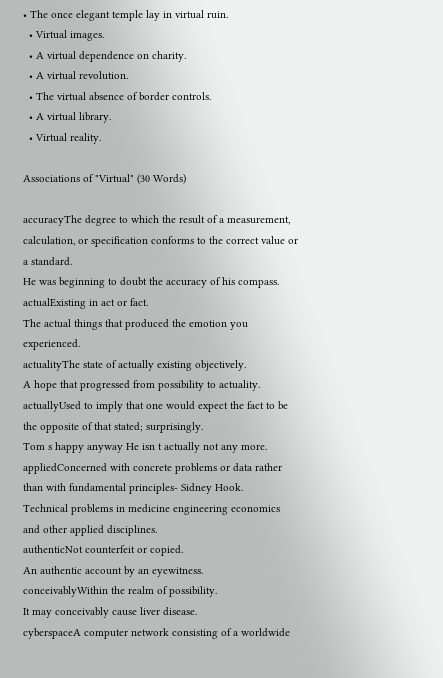• The once elegant temple lay in virtual ruin.
  • Virtual images.
  • A virtual dependence on charity.
  • A virtual revolution.
  • The virtual absence of border controls.
  • A virtual library.
  • Virtual reality.

Associations of "Virtual" (30 Words)

accuracyThe degree to which the result of a measurement, calculation, or specification conforms to the correct value or a standard.
He was beginning to doubt the accuracy of his compass.
actualExisting in act or fact.
The actual things that produced the emotion you experienced.
actualityThe state of actually existing objectively.
A hope that progressed from possibility to actuality.
actuallyUsed to imply that one would expect the fact to be the opposite of that stated; surprisingly.
Tom s happy anyway He isn t actually not any more.
appliedConcerned with concrete problems or data rather than with fundamental principles- Sidney Hook.
Technical problems in medicine engineering economics and other applied disciplines.
authenticNot counterfeit or copied.
An authentic account by an eyewitness.
conceivablyWithin the realm of possibility.
It may conceivably cause liver disease.
cyberspaceA computer network consisting of a worldwide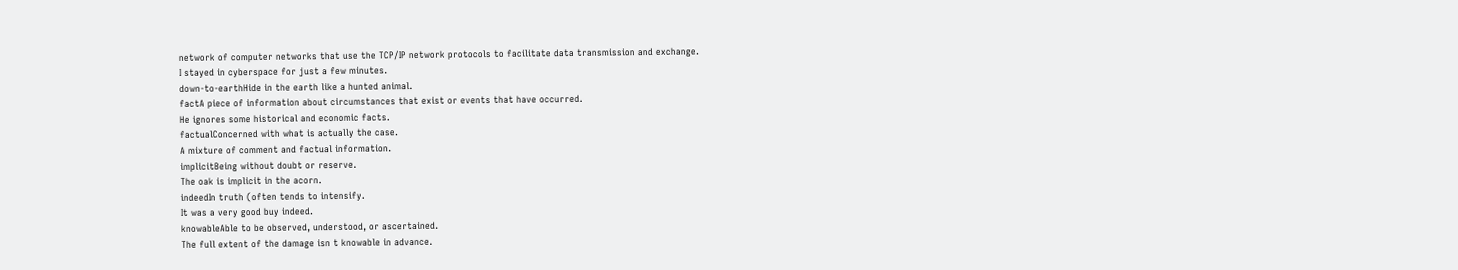network of computer networks that use the TCP/IP network protocols to facilitate data transmission and exchange.
I stayed in cyberspace for just a few minutes.
down-to-earthHide in the earth like a hunted animal.
factA piece of information about circumstances that exist or events that have occurred.
He ignores some historical and economic facts.
factualConcerned with what is actually the case.
A mixture of comment and factual information.
implicitBeing without doubt or reserve.
The oak is implicit in the acorn.
indeedIn truth (often tends to intensify.
It was a very good buy indeed.
knowableAble to be observed, understood, or ascertained.
The full extent of the damage isn t knowable in advance.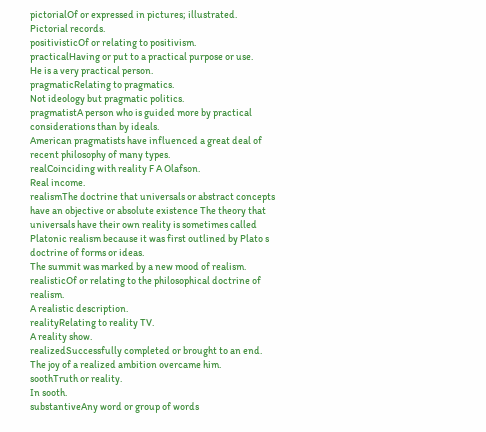pictorialOf or expressed in pictures; illustrated.
Pictorial records.
positivisticOf or relating to positivism.
practicalHaving or put to a practical purpose or use.
He is a very practical person.
pragmaticRelating to pragmatics.
Not ideology but pragmatic politics.
pragmatistA person who is guided more by practical considerations than by ideals.
American pragmatists have influenced a great deal of recent philosophy of many types.
realCoinciding with reality F A Olafson.
Real income.
realismThe doctrine that universals or abstract concepts have an objective or absolute existence The theory that universals have their own reality is sometimes called Platonic realism because it was first outlined by Plato s doctrine of forms or ideas.
The summit was marked by a new mood of realism.
realisticOf or relating to the philosophical doctrine of realism.
A realistic description.
realityRelating to reality TV.
A reality show.
realizedSuccessfully completed or brought to an end.
The joy of a realized ambition overcame him.
soothTruth or reality.
In sooth.
substantiveAny word or group of words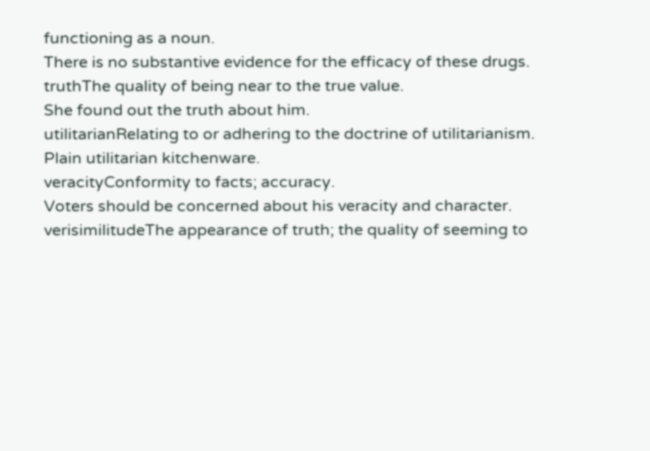functioning as a noun.
There is no substantive evidence for the efficacy of these drugs.
truthThe quality of being near to the true value.
She found out the truth about him.
utilitarianRelating to or adhering to the doctrine of utilitarianism.
Plain utilitarian kitchenware.
veracityConformity to facts; accuracy.
Voters should be concerned about his veracity and character.
verisimilitudeThe appearance of truth; the quality of seeming to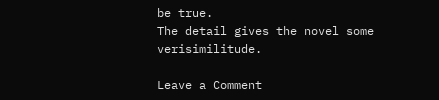be true.
The detail gives the novel some verisimilitude.

Leave a Comment